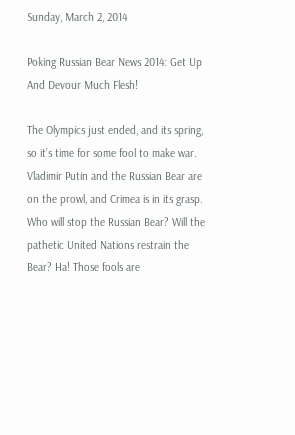Sunday, March 2, 2014

Poking Russian Bear News 2014: Get Up And Devour Much Flesh!

The Olympics just ended, and its spring, so it’s time for some fool to make war. Vladimir Putin and the Russian Bear are on the prowl, and Crimea is in its grasp. Who will stop the Russian Bear? Will the pathetic United Nations restrain the Bear? Ha! Those fools are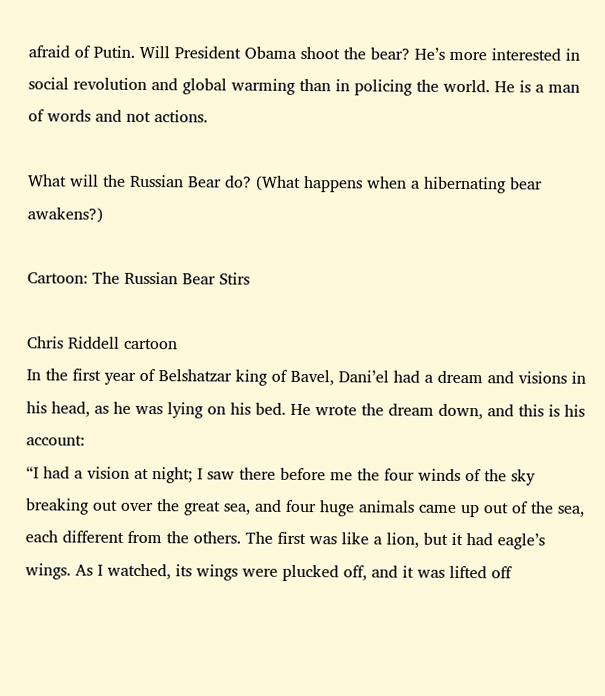afraid of Putin. Will President Obama shoot the bear? He’s more interested in social revolution and global warming than in policing the world. He is a man of words and not actions.

What will the Russian Bear do? (What happens when a hibernating bear awakens?)

Cartoon: The Russian Bear Stirs

Chris Riddell cartoon
In the first year of Belshatzar king of Bavel, Dani’el had a dream and visions in his head, as he was lying on his bed. He wrote the dream down, and this is his account:
“I had a vision at night; I saw there before me the four winds of the sky breaking out over the great sea, and four huge animals came up out of the sea, each different from the others. The first was like a lion, but it had eagle’s wings. As I watched, its wings were plucked off, and it was lifted off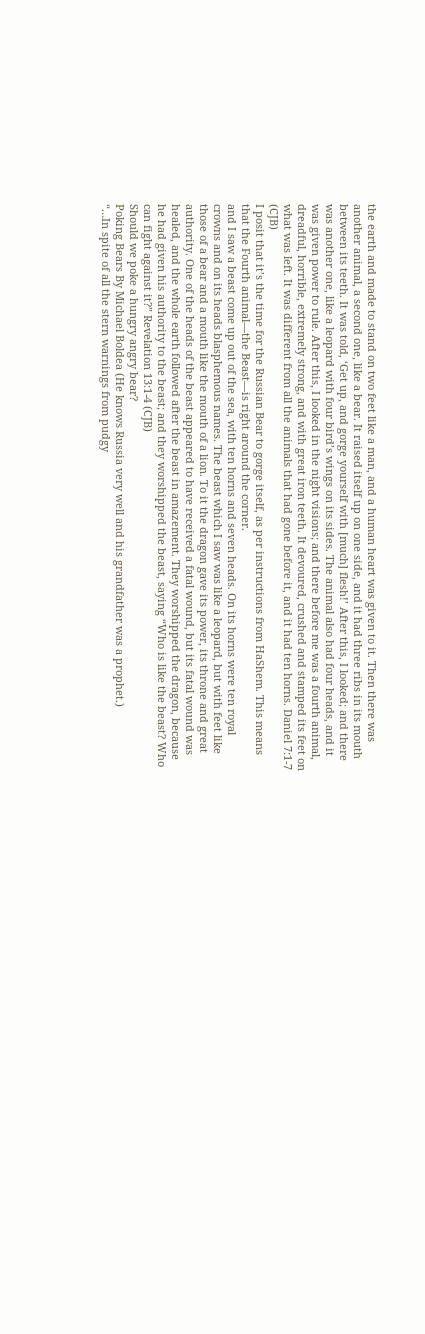the earth and made to stand on two feet like a man, and a human heart was given to it. Then there was another animal, a second one, like a bear. It raised itself up on one side, and it had three ribs in its mouth between its teeth. It was told, ‘Get up, and gorge yourself with [much] flesh!’ After this, I looked; and there was another one, like a leopard with four bird’s wings on its sides. The animal also had four heads, and it was given power to rule. After this, I looked in the night visions; and there before me was a fourth animal, dreadful, horrible, extremely strong, and with great iron teeth. It devoured, crushed and stamped its feet on what was left. It was different from all the animals that had gone before it, and it had ten horns. Daniel 7:1-7 (CJB)
I posit that it’s the time for the Russian Bear to gorge itself, as per instructions from HaShem. This means that the Fourth animal—the Beast—is right around the corner.
and I saw a beast come up out of the sea, with ten horns and seven heads. On its horns were ten royal crowns and on its heads blasphemous names. The beast which I saw was like a leopard, but with feet like those of a bear and a mouth like the mouth of a lion. To it the dragon gave its power, its throne and great authority. One of the heads of the beast appeared to have received a fatal wound, but its fatal wound was healed, and the whole earth followed after the beast in amazement. They worshipped the dragon, because he had given his authority to the beast; and they worshipped the beast, saying “Who is like the beast? Who can fight against it?” Revelation 13:1-4 (CJB)
Should we poke a hungry angry bear?
Poking Bears By Michael Boldea (He knows Russia very well and his grandfather was a prophet.)
“…In spite of all the stern warnings from pudgy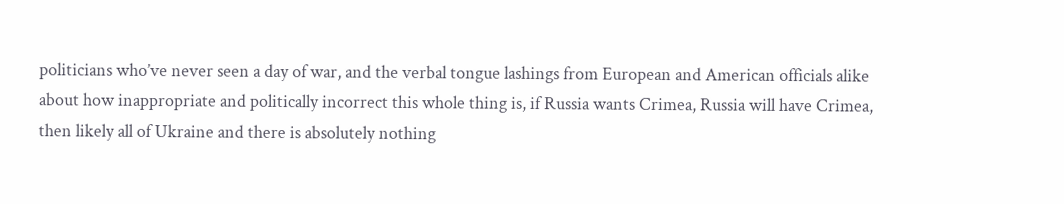politicians who’ve never seen a day of war, and the verbal tongue lashings from European and American officials alike about how inappropriate and politically incorrect this whole thing is, if Russia wants Crimea, Russia will have Crimea, then likely all of Ukraine and there is absolutely nothing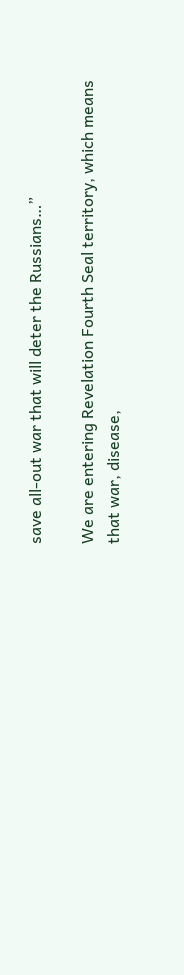save all-out war that will deter the Russians…”

We are entering Revelation Fourth Seal territory, which means that war, disease,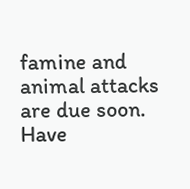famine and animal attacks are due soon. Have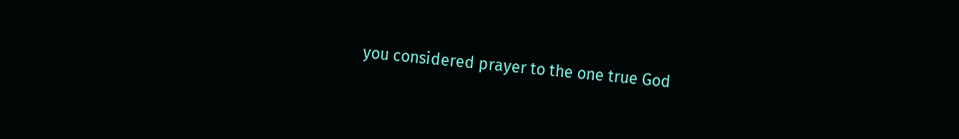you considered prayer to the one true God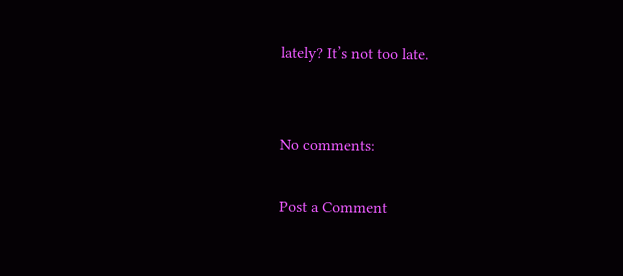lately? It’s not too late.


No comments:

Post a Comment